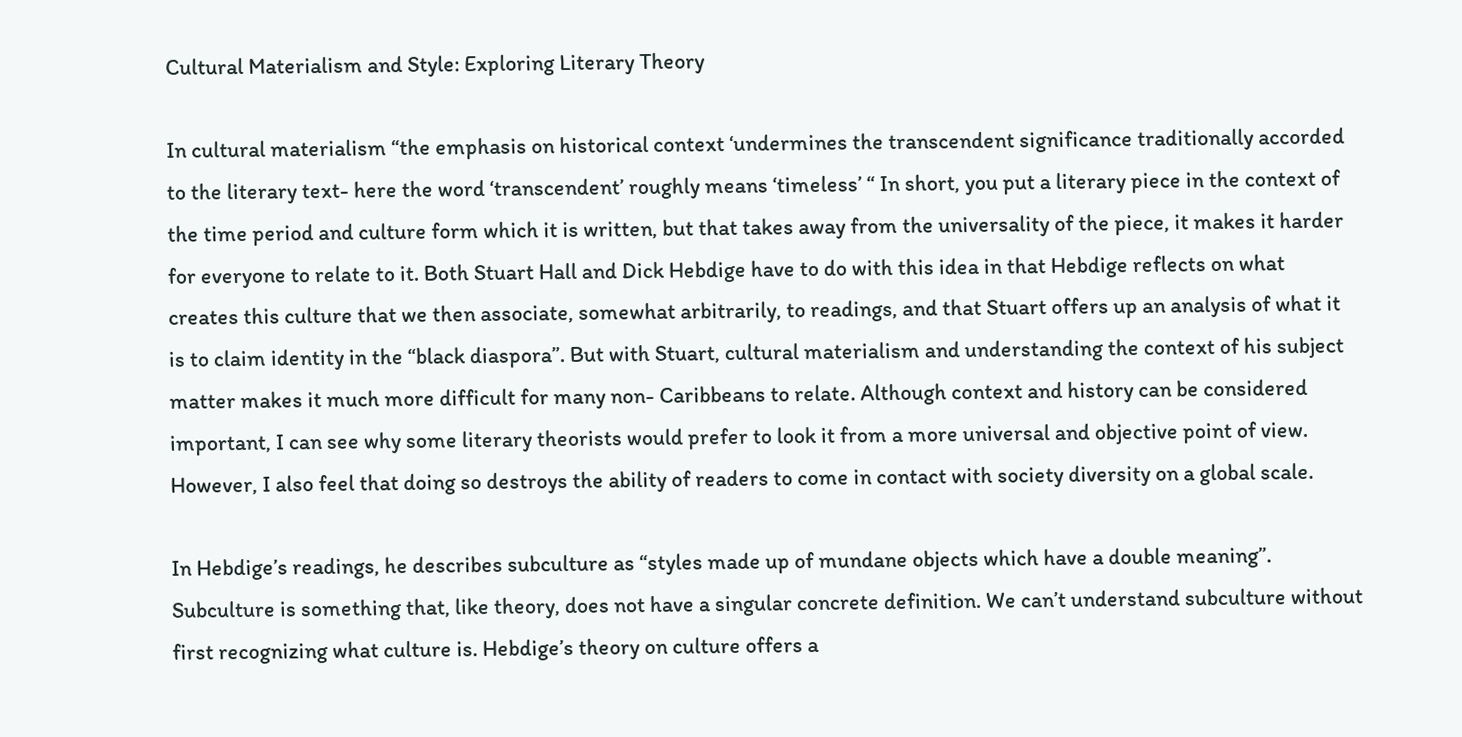Cultural Materialism and Style: Exploring Literary Theory

In cultural materialism “the emphasis on historical context ‘undermines the transcendent significance traditionally accorded to the literary text- here the word ‘transcendent’ roughly means ‘timeless’ “ In short, you put a literary piece in the context of the time period and culture form which it is written, but that takes away from the universality of the piece, it makes it harder for everyone to relate to it. Both Stuart Hall and Dick Hebdige have to do with this idea in that Hebdige reflects on what creates this culture that we then associate, somewhat arbitrarily, to readings, and that Stuart offers up an analysis of what it is to claim identity in the “black diaspora”. But with Stuart, cultural materialism and understanding the context of his subject matter makes it much more difficult for many non- Caribbeans to relate. Although context and history can be considered important, I can see why some literary theorists would prefer to look it from a more universal and objective point of view. However, I also feel that doing so destroys the ability of readers to come in contact with society diversity on a global scale.

In Hebdige’s readings, he describes subculture as “styles made up of mundane objects which have a double meaning”. Subculture is something that, like theory, does not have a singular concrete definition. We can’t understand subculture without first recognizing what culture is. Hebdige’s theory on culture offers a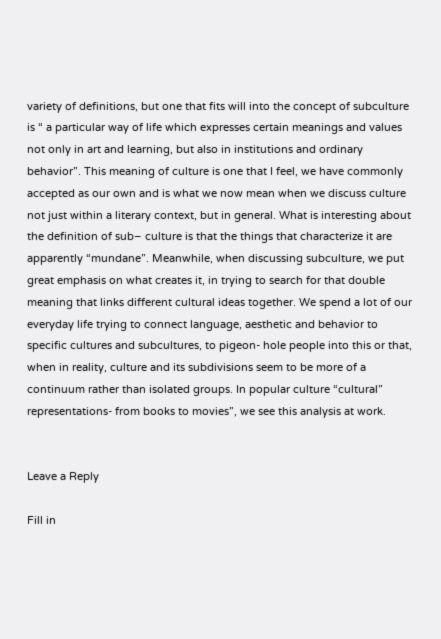variety of definitions, but one that fits will into the concept of subculture is “ a particular way of life which expresses certain meanings and values not only in art and learning, but also in institutions and ordinary behavior”. This meaning of culture is one that I feel, we have commonly accepted as our own and is what we now mean when we discuss culture not just within a literary context, but in general. What is interesting about the definition of sub– culture is that the things that characterize it are apparently “mundane”. Meanwhile, when discussing subculture, we put great emphasis on what creates it, in trying to search for that double meaning that links different cultural ideas together. We spend a lot of our everyday life trying to connect language, aesthetic and behavior to specific cultures and subcultures, to pigeon- hole people into this or that, when in reality, culture and its subdivisions seem to be more of a continuum rather than isolated groups. In popular culture “cultural” representations- from books to movies”, we see this analysis at work.


Leave a Reply

Fill in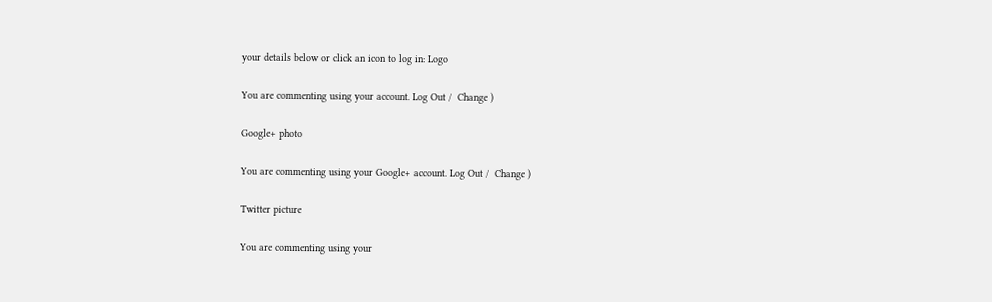your details below or click an icon to log in: Logo

You are commenting using your account. Log Out /  Change )

Google+ photo

You are commenting using your Google+ account. Log Out /  Change )

Twitter picture

You are commenting using your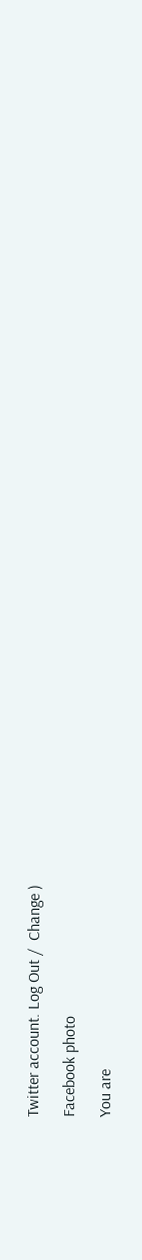Twitter account. Log Out /  Change )

Facebook photo

You are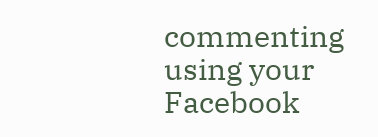commenting using your Facebook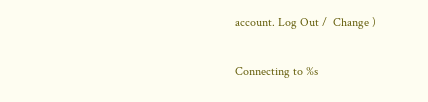account. Log Out /  Change )

Connecting to %s